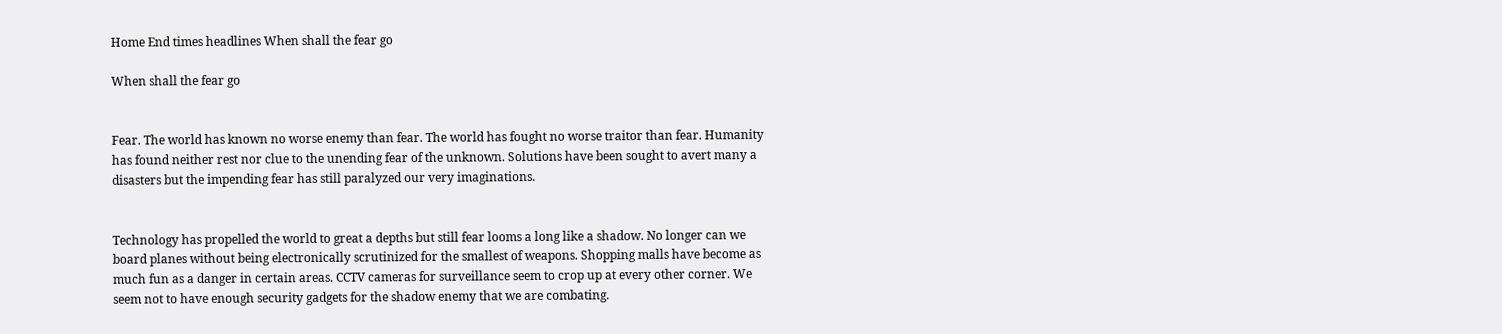Home End times headlines When shall the fear go

When shall the fear go


Fear. The world has known no worse enemy than fear. The world has fought no worse traitor than fear. Humanity has found neither rest nor clue to the unending fear of the unknown. Solutions have been sought to avert many a disasters but the impending fear has still paralyzed our very imaginations.


Technology has propelled the world to great a depths but still fear looms a long like a shadow. No longer can we board planes without being electronically scrutinized for the smallest of weapons. Shopping malls have become as much fun as a danger in certain areas. CCTV cameras for surveillance seem to crop up at every other corner. We seem not to have enough security gadgets for the shadow enemy that we are combating.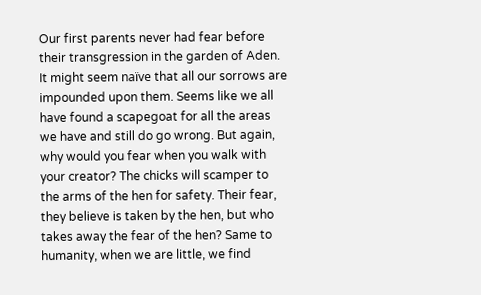Our first parents never had fear before their transgression in the garden of Aden. It might seem naïve that all our sorrows are impounded upon them. Seems like we all have found a scapegoat for all the areas we have and still do go wrong. But again, why would you fear when you walk with your creator? The chicks will scamper to the arms of the hen for safety. Their fear, they believe is taken by the hen, but who takes away the fear of the hen? Same to humanity, when we are little, we find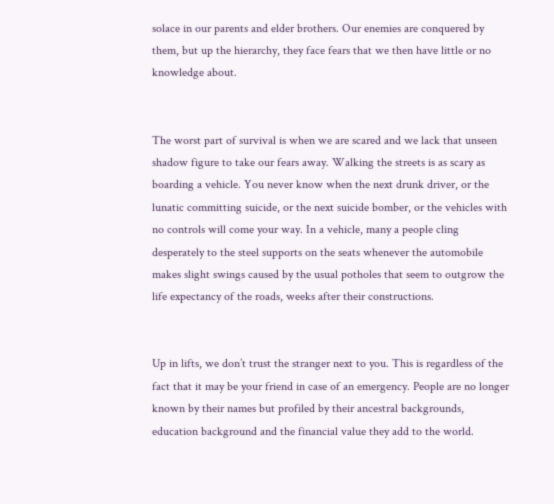solace in our parents and elder brothers. Our enemies are conquered by them, but up the hierarchy, they face fears that we then have little or no knowledge about.


The worst part of survival is when we are scared and we lack that unseen shadow figure to take our fears away. Walking the streets is as scary as boarding a vehicle. You never know when the next drunk driver, or the lunatic committing suicide, or the next suicide bomber, or the vehicles with no controls will come your way. In a vehicle, many a people cling desperately to the steel supports on the seats whenever the automobile makes slight swings caused by the usual potholes that seem to outgrow the life expectancy of the roads, weeks after their constructions.


Up in lifts, we don’t trust the stranger next to you. This is regardless of the fact that it may be your friend in case of an emergency. People are no longer known by their names but profiled by their ancestral backgrounds, education background and the financial value they add to the world.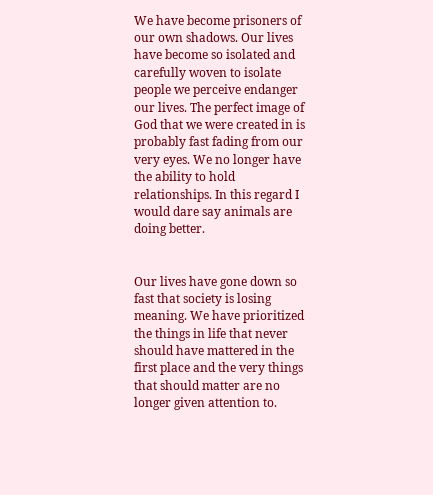We have become prisoners of our own shadows. Our lives have become so isolated and carefully woven to isolate people we perceive endanger our lives. The perfect image of God that we were created in is probably fast fading from our very eyes. We no longer have the ability to hold relationships. In this regard I would dare say animals are doing better.


Our lives have gone down so fast that society is losing meaning. We have prioritized the things in life that never should have mattered in the first place and the very things that should matter are no longer given attention to.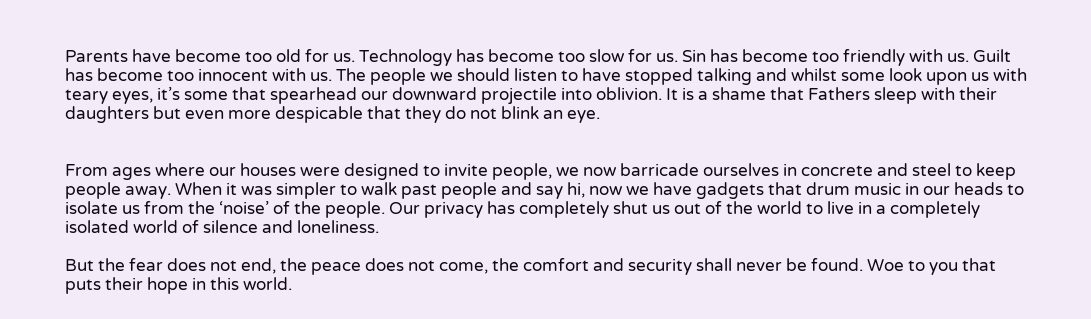Parents have become too old for us. Technology has become too slow for us. Sin has become too friendly with us. Guilt has become too innocent with us. The people we should listen to have stopped talking and whilst some look upon us with teary eyes, it’s some that spearhead our downward projectile into oblivion. It is a shame that Fathers sleep with their daughters but even more despicable that they do not blink an eye.


From ages where our houses were designed to invite people, we now barricade ourselves in concrete and steel to keep people away. When it was simpler to walk past people and say hi, now we have gadgets that drum music in our heads to isolate us from the ‘noise’ of the people. Our privacy has completely shut us out of the world to live in a completely isolated world of silence and loneliness.

But the fear does not end, the peace does not come, the comfort and security shall never be found. Woe to you that puts their hope in this world.